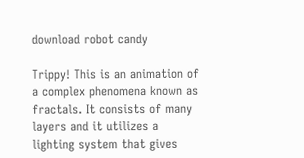download robot candy

Trippy! This is an animation of a complex phenomena known as fractals. It consists of many layers and it utilizes a lighting system that gives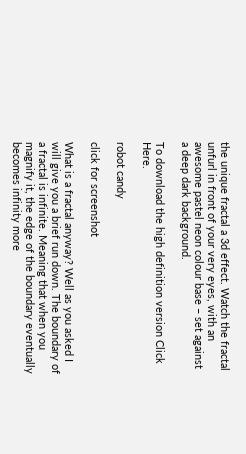the unique fractal a 3d effect. Watch the fractal unfurl in front of your very eyes, with an awesome pastel neon colour base – set against a deep dark background.

To download the high definition version Click Here.

robot candy

click for screenshot

What is a fractal anyway? Well as you asked I will give you a brief run down. The boundary of a fractal is infinite. Meaning that when you magnify it, the edge of the boundary eventually becomes infinity more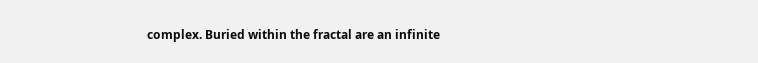complex. Buried within the fractal are an infinite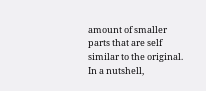amount of smaller parts that are self similar to the original. In a nutshell,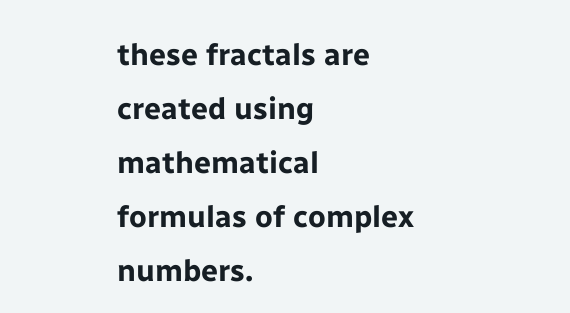these fractals are created using mathematical formulas of complex numbers.